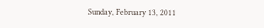Sunday, February 13, 2011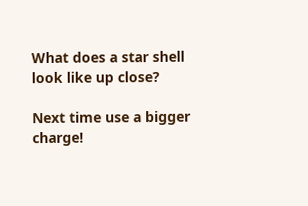What does a star shell look like up close?

Next time use a bigger charge!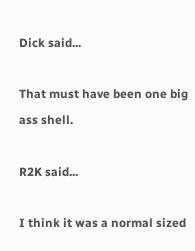Dick said...

That must have been one big ass shell.

R2K said...

I think it was a normal sized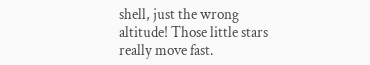shell, just the wrong altitude! Those little stars really move fast.